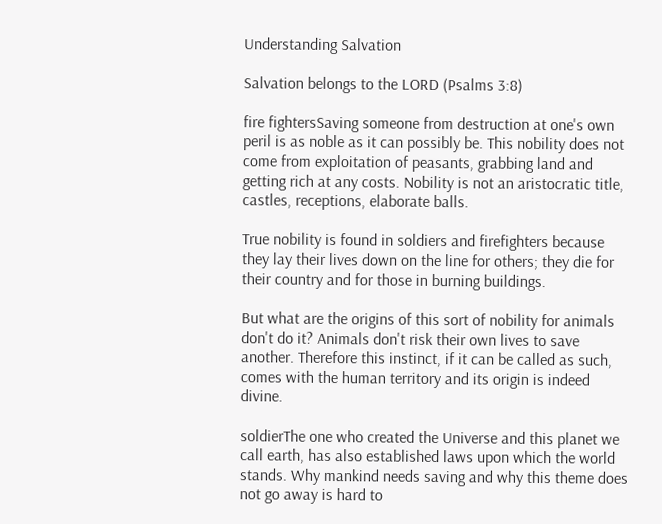Understanding Salvation

Salvation belongs to the LORD (Psalms 3:8)

fire fightersSaving someone from destruction at one's own peril is as noble as it can possibly be. This nobility does not come from exploitation of peasants, grabbing land and getting rich at any costs. Nobility is not an aristocratic title, castles, receptions, elaborate balls.

True nobility is found in soldiers and firefighters because they lay their lives down on the line for others; they die for their country and for those in burning buildings.

But what are the origins of this sort of nobility for animals don't do it? Animals don't risk their own lives to save another. Therefore this instinct, if it can be called as such, comes with the human territory and its origin is indeed divine.

soldierThe one who created the Universe and this planet we call earth, has also established laws upon which the world stands. Why mankind needs saving and why this theme does not go away is hard to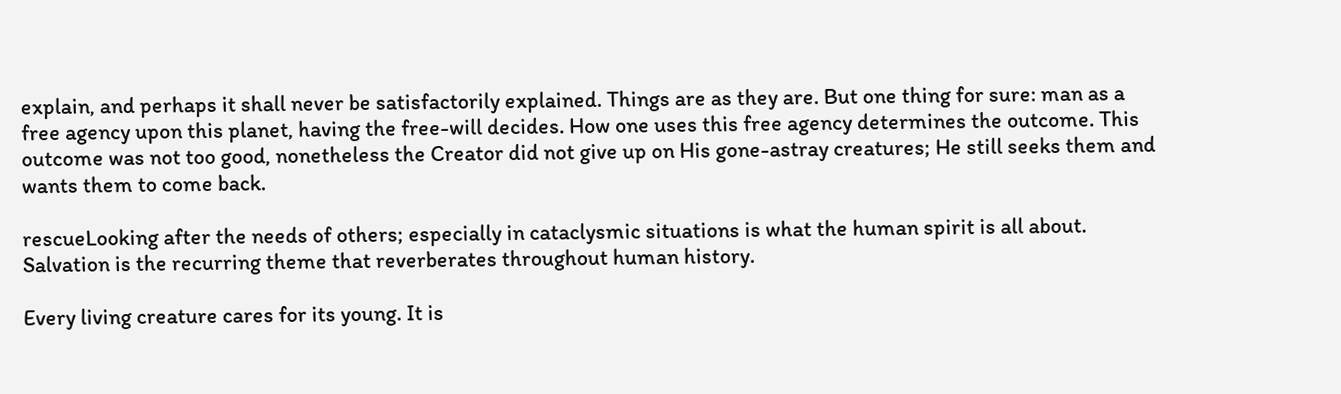explain, and perhaps it shall never be satisfactorily explained. Things are as they are. But one thing for sure: man as a free agency upon this planet, having the free-will decides. How one uses this free agency determines the outcome. This outcome was not too good, nonetheless the Creator did not give up on His gone-astray creatures; He still seeks them and wants them to come back.

rescueLooking after the needs of others; especially in cataclysmic situations is what the human spirit is all about. Salvation is the recurring theme that reverberates throughout human history.

Every living creature cares for its young. It is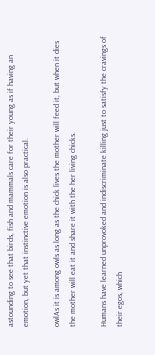astounding to see that birds, fish and mammals care for their young as if having an emotion, but yet that instinctive emotion is also practical.

owlAs it is among owls as long as the chick lives the mother will feed it, but when it dies the mother will eat it and share it with the her living chicks.

Humans have learned unprovoked and indiscriminate killing just to satisfy the cravings of their egos, which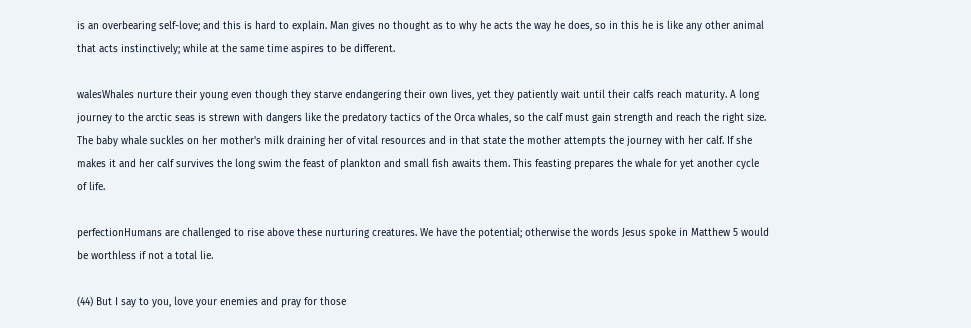is an overbearing self-love; and this is hard to explain. Man gives no thought as to why he acts the way he does, so in this he is like any other animal that acts instinctively; while at the same time aspires to be different.

walesWhales nurture their young even though they starve endangering their own lives, yet they patiently wait until their calfs reach maturity. A long journey to the arctic seas is strewn with dangers like the predatory tactics of the Orca whales, so the calf must gain strength and reach the right size. The baby whale suckles on her mother's milk draining her of vital resources and in that state the mother attempts the journey with her calf. If she makes it and her calf survives the long swim the feast of plankton and small fish awaits them. This feasting prepares the whale for yet another cycle of life.

perfectionHumans are challenged to rise above these nurturing creatures. We have the potential; otherwise the words Jesus spoke in Matthew 5 would be worthless if not a total lie.

(44) But I say to you, love your enemies and pray for those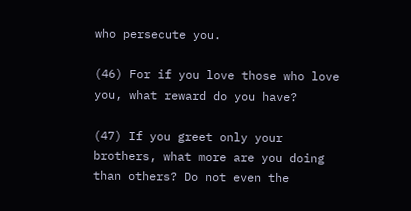who persecute you.

(46) For if you love those who love you, what reward do you have?

(47) If you greet only your brothers, what more are you doing than others? Do not even the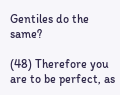Gentiles do the same?

(48) Therefore you are to be perfect, as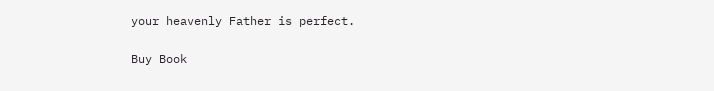your heavenly Father is perfect.

Buy Book